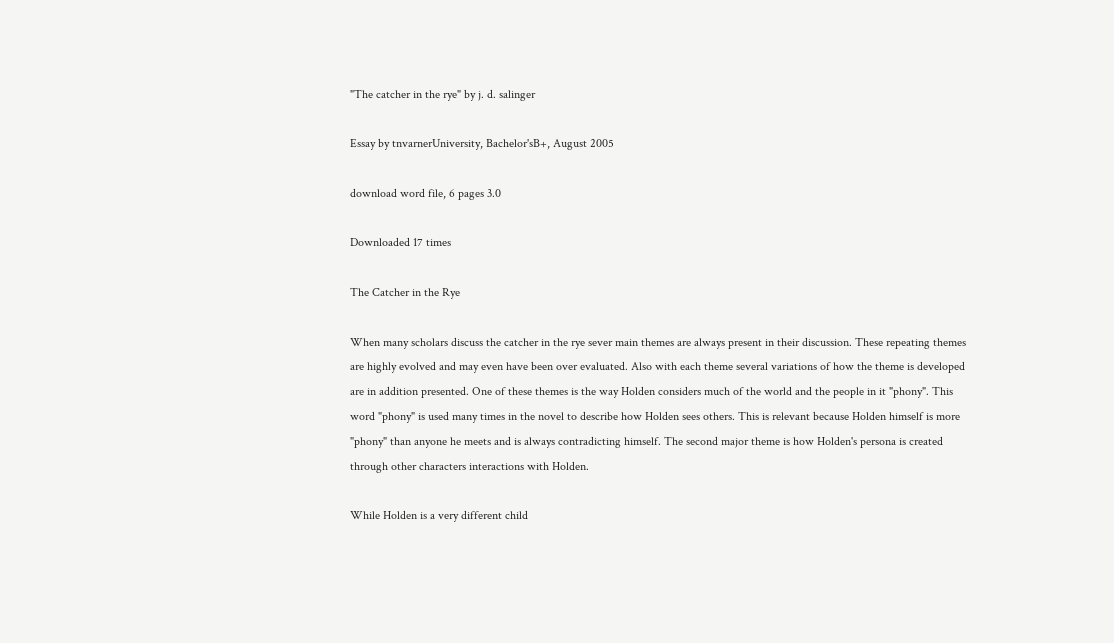"The catcher in the rye" by j. d. salinger

Essay by tnvarnerUniversity, Bachelor'sB+, August 2005

download word file, 6 pages 3.0

Downloaded 17 times

The Catcher in the Rye

When many scholars discuss the catcher in the rye sever main themes are always present in their discussion. These repeating themes are highly evolved and may even have been over evaluated. Also with each theme several variations of how the theme is developed are in addition presented. One of these themes is the way Holden considers much of the world and the people in it "phony". This word "phony" is used many times in the novel to describe how Holden sees others. This is relevant because Holden himself is more "phony" than anyone he meets and is always contradicting himself. The second major theme is how Holden's persona is created through other characters interactions with Holden.

While Holden is a very different child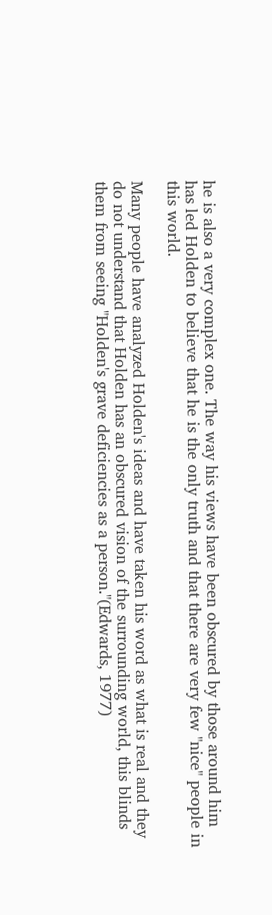he is also a very complex one. The way his views have been obscured by those around him has led Holden to believe that he is the only truth and that there are very few "nice" people in this world.

Many people have analyzed Holden's ideas and have taken his word as what is real and they do not understand that Holden has an obscured vision of the surrounding world, this blinds them from seeing "Holden's grave deficiencies as a person."(Edwards, 1977)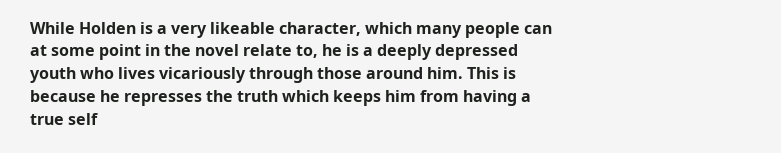While Holden is a very likeable character, which many people can at some point in the novel relate to, he is a deeply depressed youth who lives vicariously through those around him. This is because he represses the truth which keeps him from having a true self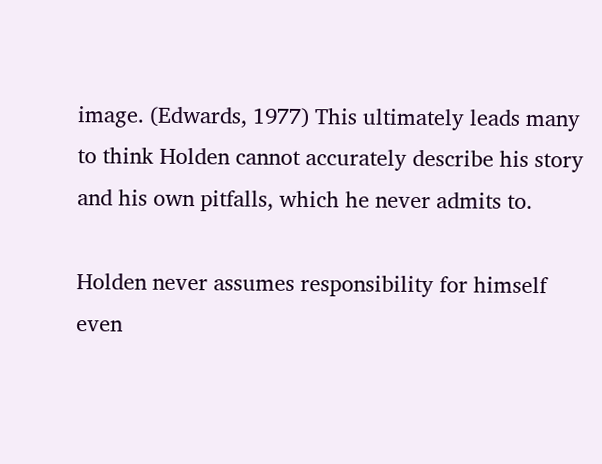image. (Edwards, 1977) This ultimately leads many to think Holden cannot accurately describe his story and his own pitfalls, which he never admits to.

Holden never assumes responsibility for himself even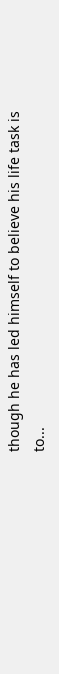though he has led himself to believe his life task is to...